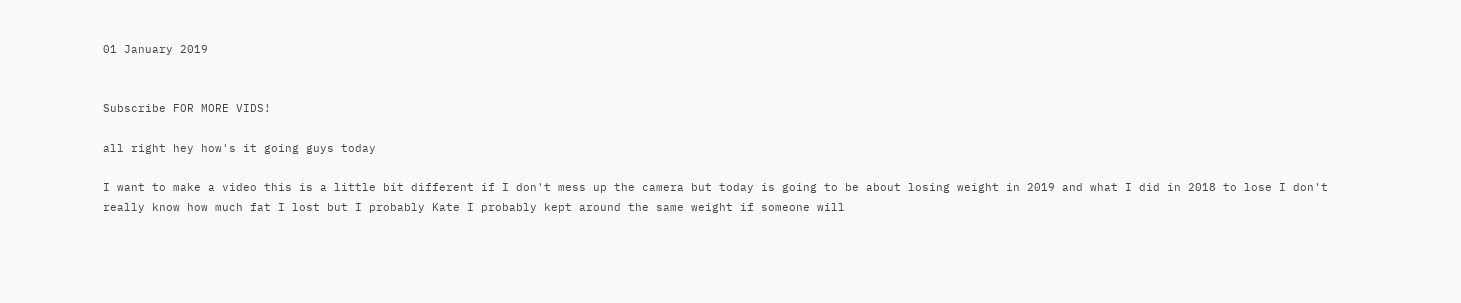01 January 2019


Subscribe FOR MORE VIDS!

all right hey how's it going guys today

I want to make a video this is a little bit different if I don't mess up the camera but today is going to be about losing weight in 2019 and what I did in 2018 to lose I don't really know how much fat I lost but I probably Kate I probably kept around the same weight if someone will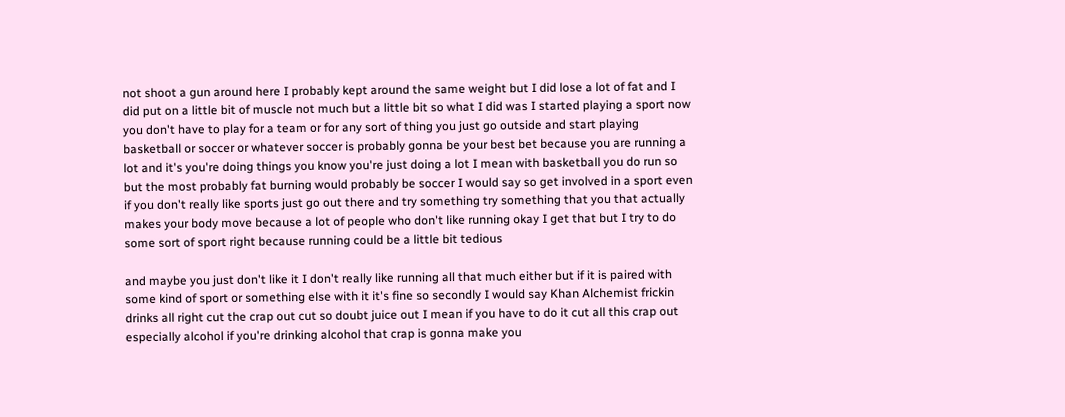not shoot a gun around here I probably kept around the same weight but I did lose a lot of fat and I did put on a little bit of muscle not much but a little bit so what I did was I started playing a sport now you don't have to play for a team or for any sort of thing you just go outside and start playing basketball or soccer or whatever soccer is probably gonna be your best bet because you are running a lot and it's you're doing things you know you're just doing a lot I mean with basketball you do run so but the most probably fat burning would probably be soccer I would say so get involved in a sport even if you don't really like sports just go out there and try something try something that you that actually makes your body move because a lot of people who don't like running okay I get that but I try to do some sort of sport right because running could be a little bit tedious

and maybe you just don't like it I don't really like running all that much either but if it is paired with some kind of sport or something else with it it's fine so secondly I would say Khan Alchemist frickin drinks all right cut the crap out cut so doubt juice out I mean if you have to do it cut all this crap out especially alcohol if you're drinking alcohol that crap is gonna make you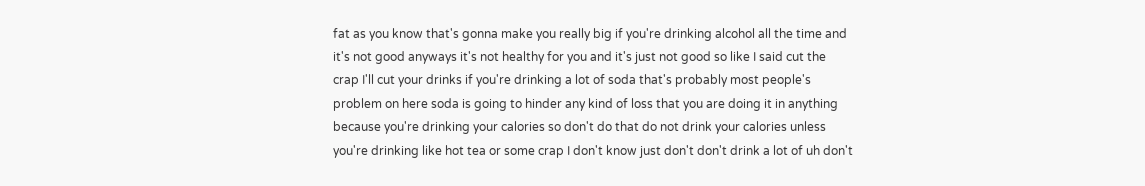fat as you know that's gonna make you really big if you're drinking alcohol all the time and it's not good anyways it's not healthy for you and it's just not good so like I said cut the crap I'll cut your drinks if you're drinking a lot of soda that's probably most people's problem on here soda is going to hinder any kind of loss that you are doing it in anything because you're drinking your calories so don't do that do not drink your calories unless you're drinking like hot tea or some crap I don't know just don't don't drink a lot of uh don't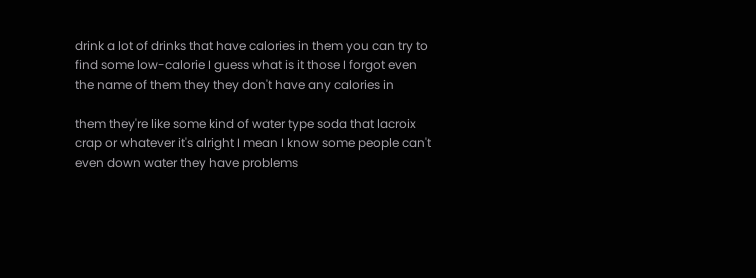drink a lot of drinks that have calories in them you can try to find some low-calorie I guess what is it those I forgot even the name of them they they don't have any calories in

them they're like some kind of water type soda that lacroix crap or whatever it's alright I mean I know some people can't even down water they have problems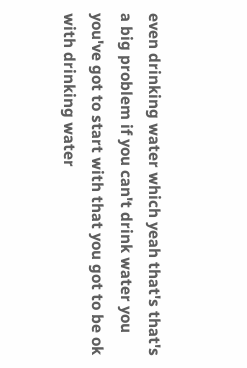even drinking water which yeah that's that's a big problem if you can't drink water you you've got to start with that you got to be ok with drinking water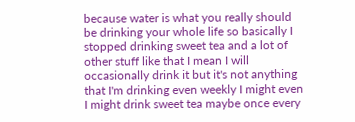because water is what you really should be drinking your whole life so basically I stopped drinking sweet tea and a lot of other stuff like that I mean I will occasionally drink it but it's not anything that I'm drinking even weekly I might even I might drink sweet tea maybe once every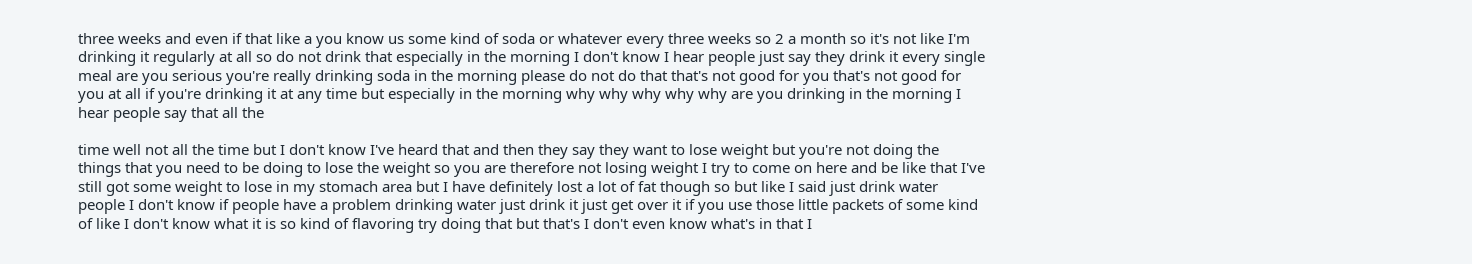three weeks and even if that like a you know us some kind of soda or whatever every three weeks so 2 a month so it's not like I'm drinking it regularly at all so do not drink that especially in the morning I don't know I hear people just say they drink it every single meal are you serious you're really drinking soda in the morning please do not do that that's not good for you that's not good for you at all if you're drinking it at any time but especially in the morning why why why why why are you drinking in the morning I hear people say that all the

time well not all the time but I don't know I've heard that and then they say they want to lose weight but you're not doing the things that you need to be doing to lose the weight so you are therefore not losing weight I try to come on here and be like that I've still got some weight to lose in my stomach area but I have definitely lost a lot of fat though so but like I said just drink water people I don't know if people have a problem drinking water just drink it just get over it if you use those little packets of some kind of like I don't know what it is so kind of flavoring try doing that but that's I don't even know what's in that I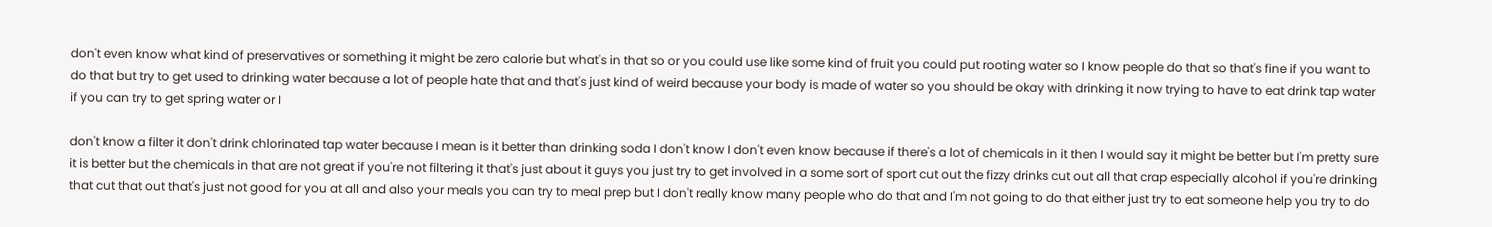don't even know what kind of preservatives or something it might be zero calorie but what's in that so or you could use like some kind of fruit you could put rooting water so I know people do that so that's fine if you want to do that but try to get used to drinking water because a lot of people hate that and that's just kind of weird because your body is made of water so you should be okay with drinking it now trying to have to eat drink tap water if you can try to get spring water or I

don't know a filter it don't drink chlorinated tap water because I mean is it better than drinking soda I don't know I don't even know because if there's a lot of chemicals in it then I would say it might be better but I'm pretty sure it is better but the chemicals in that are not great if you're not filtering it that's just about it guys you just try to get involved in a some sort of sport cut out the fizzy drinks cut out all that crap especially alcohol if you're drinking that cut that out that's just not good for you at all and also your meals you can try to meal prep but I don't really know many people who do that and I'm not going to do that either just try to eat someone help you try to do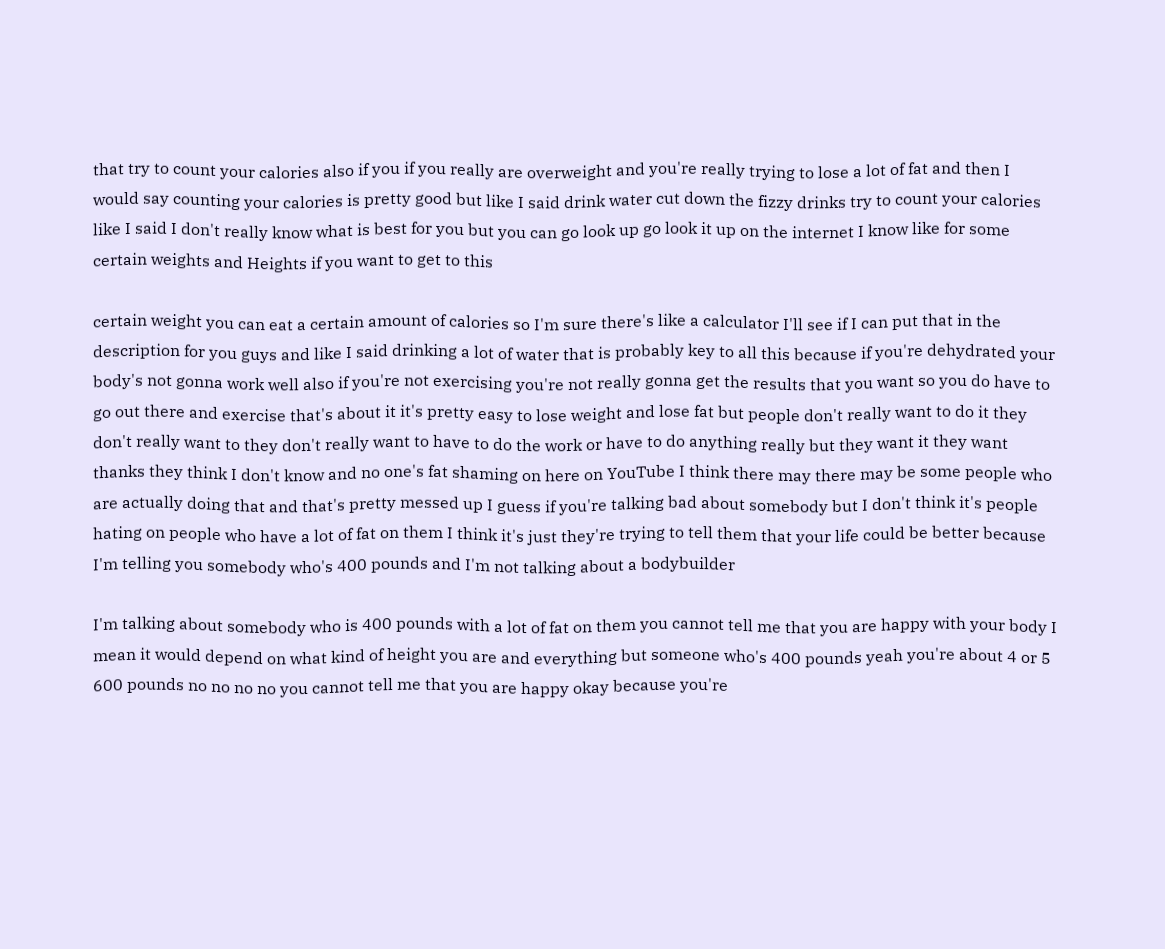that try to count your calories also if you if you really are overweight and you're really trying to lose a lot of fat and then I would say counting your calories is pretty good but like I said drink water cut down the fizzy drinks try to count your calories like I said I don't really know what is best for you but you can go look up go look it up on the internet I know like for some certain weights and Heights if you want to get to this

certain weight you can eat a certain amount of calories so I'm sure there's like a calculator I'll see if I can put that in the description for you guys and like I said drinking a lot of water that is probably key to all this because if you're dehydrated your body's not gonna work well also if you're not exercising you're not really gonna get the results that you want so you do have to go out there and exercise that's about it it's pretty easy to lose weight and lose fat but people don't really want to do it they don't really want to they don't really want to have to do the work or have to do anything really but they want it they want thanks they think I don't know and no one's fat shaming on here on YouTube I think there may there may be some people who are actually doing that and that's pretty messed up I guess if you're talking bad about somebody but I don't think it's people hating on people who have a lot of fat on them I think it's just they're trying to tell them that your life could be better because I'm telling you somebody who's 400 pounds and I'm not talking about a bodybuilder

I'm talking about somebody who is 400 pounds with a lot of fat on them you cannot tell me that you are happy with your body I mean it would depend on what kind of height you are and everything but someone who's 400 pounds yeah you're about 4 or 5 600 pounds no no no no you cannot tell me that you are happy okay because you're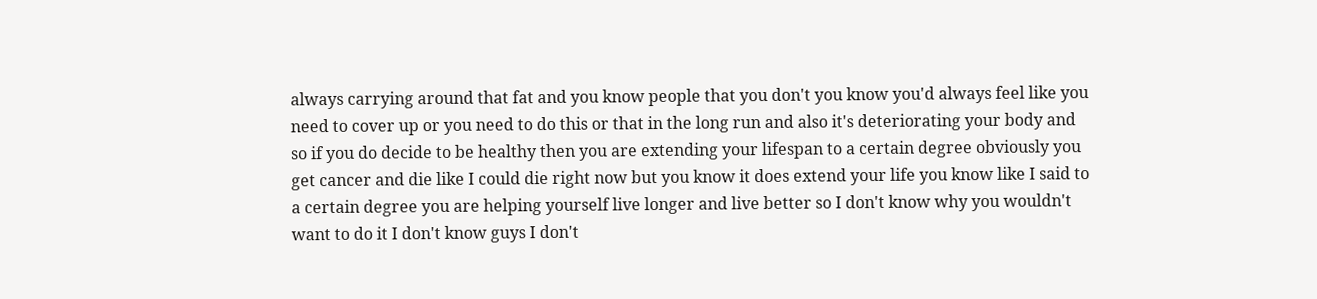always carrying around that fat and you know people that you don't you know you'd always feel like you need to cover up or you need to do this or that in the long run and also it's deteriorating your body and so if you do decide to be healthy then you are extending your lifespan to a certain degree obviously you get cancer and die like I could die right now but you know it does extend your life you know like I said to a certain degree you are helping yourself live longer and live better so I don't know why you wouldn't want to do it I don't know guys I don't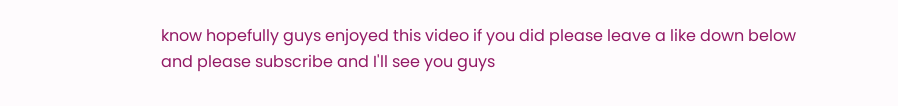know hopefully guys enjoyed this video if you did please leave a like down below and please subscribe and I'll see you guys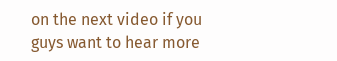on the next video if you guys want to hear more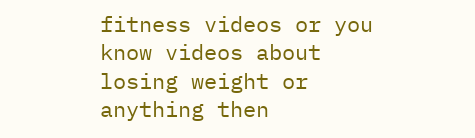fitness videos or you know videos about losing weight or anything then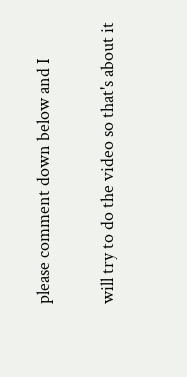please comment down below and I

will try to do the video so that's about it